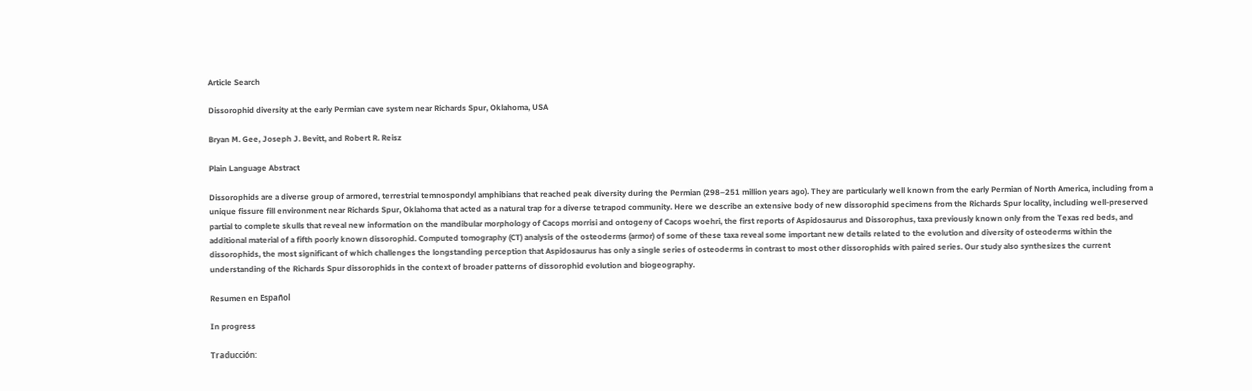Article Search

Dissorophid diversity at the early Permian cave system near Richards Spur, Oklahoma, USA

Bryan M. Gee, Joseph J. Bevitt, and Robert R. Reisz

Plain Language Abstract

Dissorophids are a diverse group of armored, terrestrial temnospondyl amphibians that reached peak diversity during the Permian (298–251 million years ago). They are particularly well known from the early Permian of North America, including from a unique fissure fill environment near Richards Spur, Oklahoma that acted as a natural trap for a diverse tetrapod community. Here we describe an extensive body of new dissorophid specimens from the Richards Spur locality, including well-preserved partial to complete skulls that reveal new information on the mandibular morphology of Cacops morrisi and ontogeny of Cacops woehri, the first reports of Aspidosaurus and Dissorophus, taxa previously known only from the Texas red beds, and additional material of a fifth poorly known dissorophid. Computed tomography (CT) analysis of the osteoderms (armor) of some of these taxa reveal some important new details related to the evolution and diversity of osteoderms within the dissorophids, the most significant of which challenges the longstanding perception that Aspidosaurus has only a single series of osteoderms in contrast to most other dissorophids with paired series. Our study also synthesizes the current understanding of the Richards Spur dissorophids in the context of broader patterns of dissorophid evolution and biogeography.

Resumen en Español

In progress

Traducción: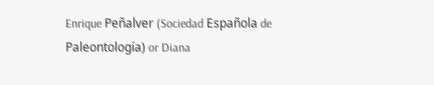Enrique Peñalver (Sociedad Española de Paleontología) or Diana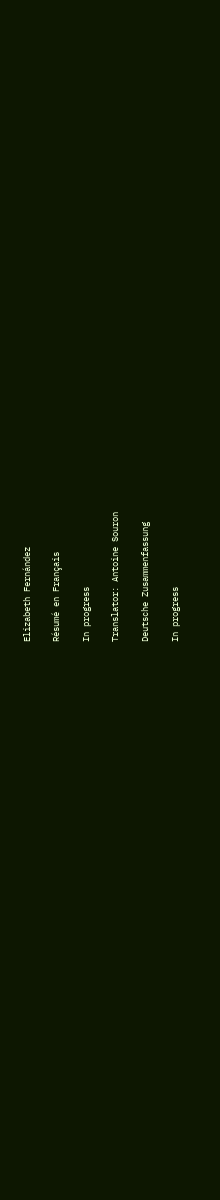Elizabeth Fernández

Résumé en Français

In progress

Translator: Antoine Souron

Deutsche Zusammenfassung

In progress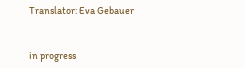Translator: Eva Gebauer


in progress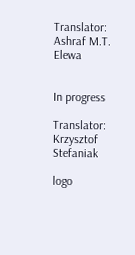Translator: Ashraf M.T. Elewa


In progress

Translator:  Krzysztof Stefaniak

logo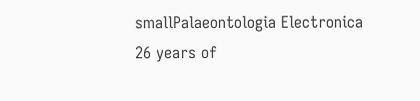smallPalaeontologia Electronica
26 years of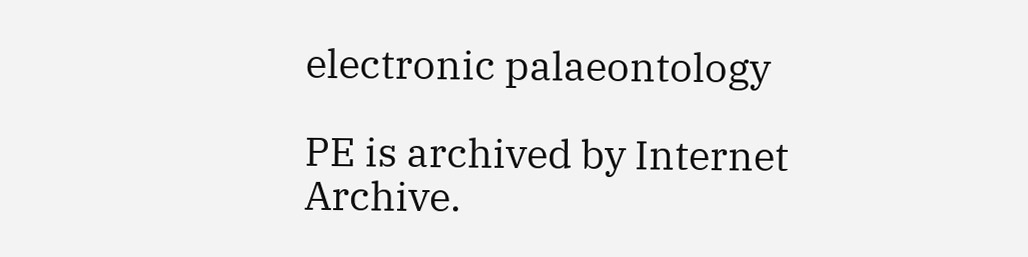electronic palaeontology

PE is archived by Internet Archive.